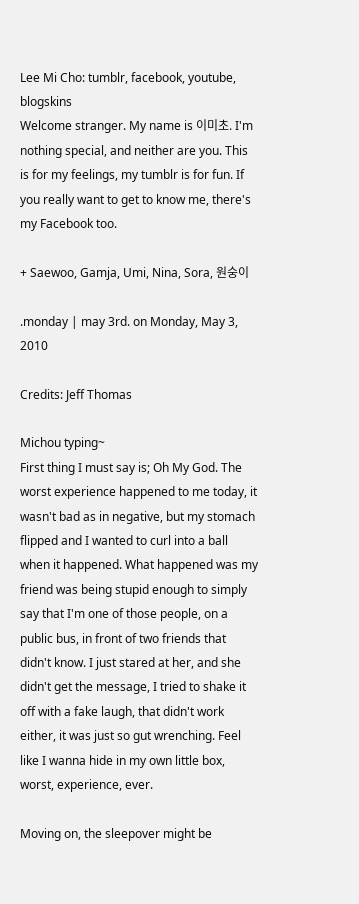Lee Mi Cho: tumblr, facebook, youtube, blogskins
Welcome stranger. My name is 이미초. I'm nothing special, and neither are you. This is for my feelings, my tumblr is for fun. If you really want to get to know me, there's my Facebook too.

+ Saewoo, Gamja, Umi, Nina, Sora, 원숭이

.monday | may 3rd. on Monday, May 3, 2010

Credits: Jeff Thomas

Michou typing~
First thing I must say is; Oh My God. The worst experience happened to me today, it wasn't bad as in negative, but my stomach flipped and I wanted to curl into a ball when it happened. What happened was my friend was being stupid enough to simply say that I'm one of those people, on a public bus, in front of two friends that didn't know. I just stared at her, and she didn't get the message, I tried to shake it off with a fake laugh, that didn't work either, it was just so gut wrenching. Feel like I wanna hide in my own little box, worst, experience, ever.

Moving on, the sleepover might be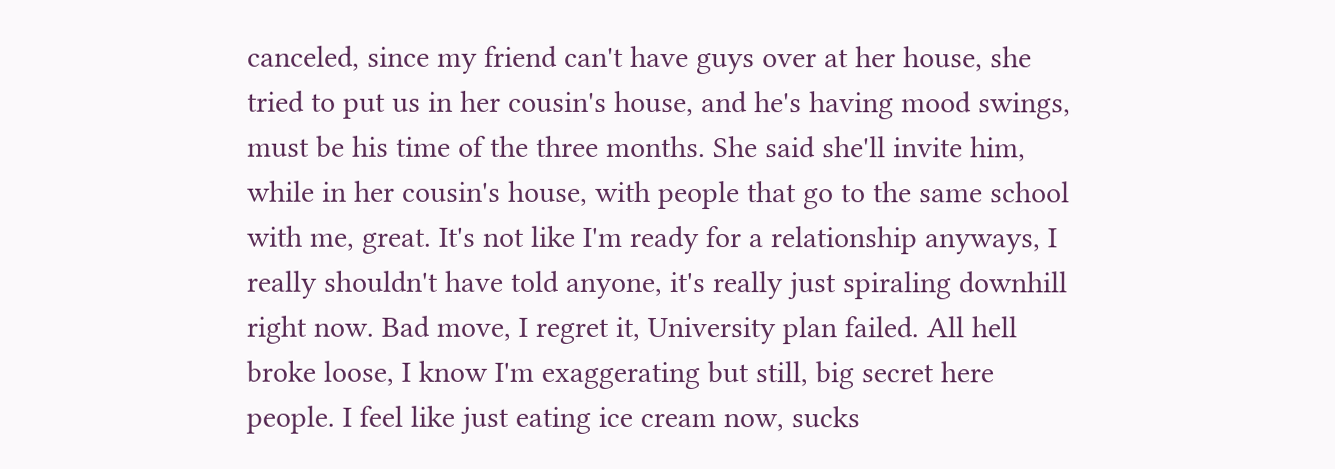canceled, since my friend can't have guys over at her house, she tried to put us in her cousin's house, and he's having mood swings, must be his time of the three months. She said she'll invite him, while in her cousin's house, with people that go to the same school with me, great. It's not like I'm ready for a relationship anyways, I really shouldn't have told anyone, it's really just spiraling downhill right now. Bad move, I regret it, University plan failed. All hell broke loose, I know I'm exaggerating but still, big secret here people. I feel like just eating ice cream now, sucks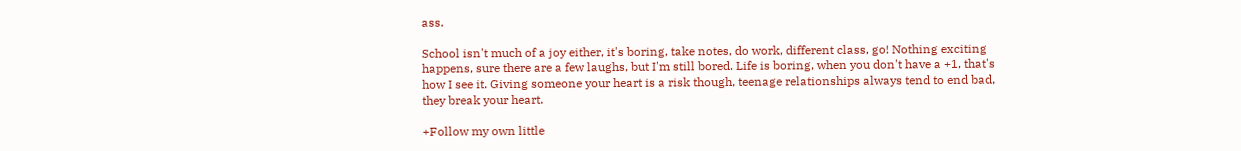ass.

School isn't much of a joy either, it's boring, take notes, do work, different class, go! Nothing exciting happens, sure there are a few laughs, but I'm still bored. Life is boring, when you don't have a +1, that's how I see it. Giving someone your heart is a risk though, teenage relationships always tend to end bad, they break your heart.

+Follow my own little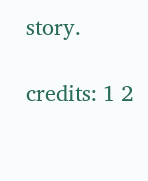story.

credits: 1 2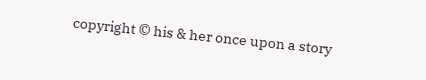copyright © his & her once upon a story